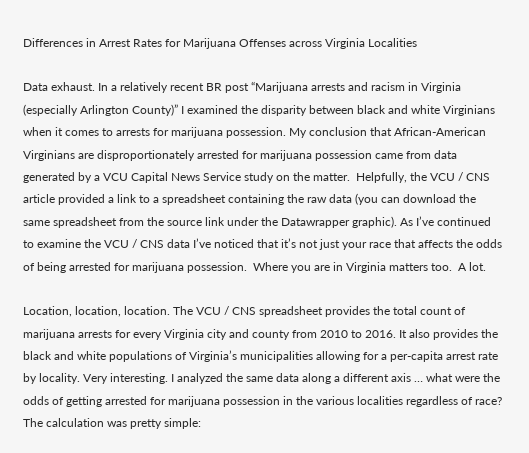Differences in Arrest Rates for Marijuana Offenses across Virginia Localities

Data exhaust. In a relatively recent BR post “Marijuana arrests and racism in Virginia (especially Arlington County)” I examined the disparity between black and white Virginians when it comes to arrests for marijuana possession. My conclusion that African-American Virginians are disproportionately arrested for marijuana possession came from data generated by a VCU Capital News Service study on the matter.  Helpfully, the VCU / CNS article provided a link to a spreadsheet containing the raw data (you can download the same spreadsheet from the source link under the Datawrapper graphic). As I’ve continued to examine the VCU / CNS data I’ve noticed that it’s not just your race that affects the odds of being arrested for marijuana possession.  Where you are in Virginia matters too.  A lot.

Location, location, location. The VCU / CNS spreadsheet provides the total count of marijuana arrests for every Virginia city and county from 2010 to 2016. It also provides the black and white populations of Virginia’s municipalities allowing for a per-capita arrest rate by locality. Very interesting. I analyzed the same data along a different axis … what were the odds of getting arrested for marijuana possession in the various localities regardless of race? The calculation was pretty simple: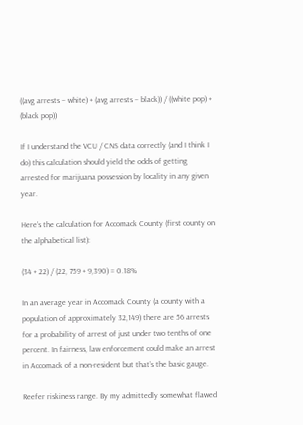((avg arrests – white) + (avg arrests – black)) / ((white pop) + (black pop))

If I understand the VCU / CNS data correctly (and I think I do) this calculation should yield the odds of getting arrested for marijuana possession by locality in any given year.

Here’s the calculation for Accomack County (first county on the alphabetical list):

(34 + 22) / (22, 759 + 9,390) = 0.18%

In an average year in Accomack County (a county with a population of approximately 32,149) there are 56 arrests for a probability of arrest of just under two tenths of one percent. In fairness, law enforcement could make an arrest in Accomack of a non-resident but that’s the basic gauge.

Reefer riskiness range. By my admittedly somewhat flawed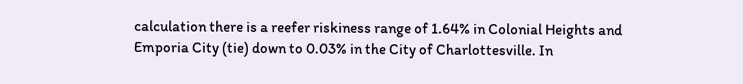calculation there is a reefer riskiness range of 1.64% in Colonial Heights and Emporia City (tie) down to 0.03% in the City of Charlottesville. In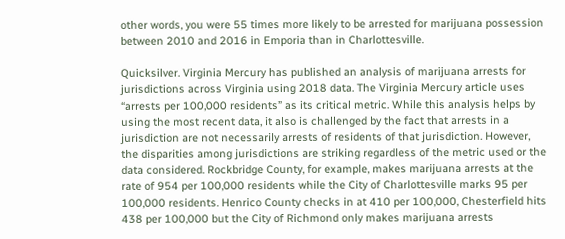other words, you were 55 times more likely to be arrested for marijuana possession between 2010 and 2016 in Emporia than in Charlottesville.

Quicksilver. Virginia Mercury has published an analysis of marijuana arrests for jurisdictions across Virginia using 2018 data. The Virginia Mercury article uses “arrests per 100,000 residents” as its critical metric. While this analysis helps by using the most recent data, it also is challenged by the fact that arrests in a jurisdiction are not necessarily arrests of residents of that jurisdiction. However, the disparities among jurisdictions are striking regardless of the metric used or the data considered. Rockbridge County, for example, makes marijuana arrests at the rate of 954 per 100,000 residents while the City of Charlottesville marks 95 per 100,000 residents. Henrico County checks in at 410 per 100,000, Chesterfield hits 438 per 100,000 but the City of Richmond only makes marijuana arrests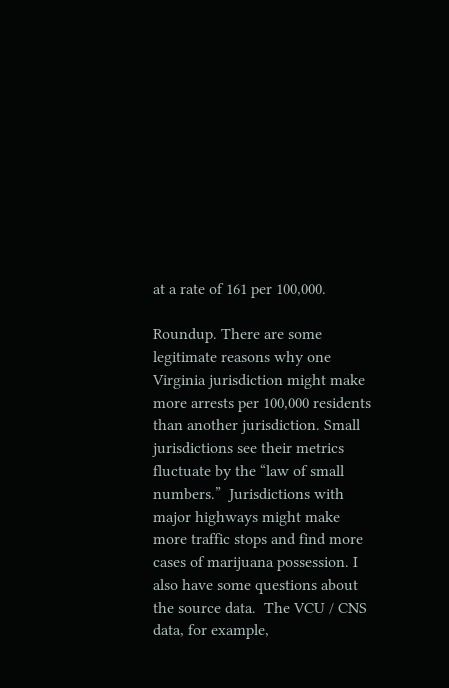at a rate of 161 per 100,000.

Roundup. There are some legitimate reasons why one Virginia jurisdiction might make more arrests per 100,000 residents than another jurisdiction. Small jurisdictions see their metrics fluctuate by the “law of small numbers.”  Jurisdictions with major highways might make more traffic stops and find more cases of marijuana possession. I also have some questions about the source data.  The VCU / CNS data, for example,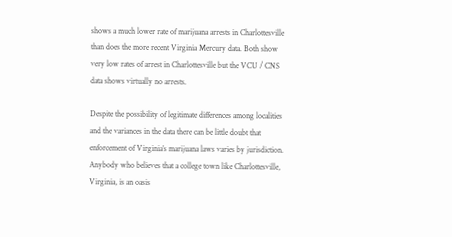shows a much lower rate of marijuana arrests in Charlottesville than does the more recent Virginia Mercury data. Both show very low rates of arrest in Charlottesville but the VCU / CNS data shows virtually no arrests.

Despite the possibility of legitimate differences among localities and the variances in the data there can be little doubt that enforcement of Virginia’s marijuana laws varies by jurisdiction. Anybody who believes that a college town like Charlottesville, Virginia, is an oasis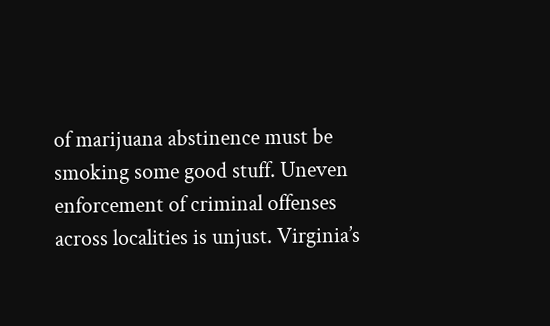of marijuana abstinence must be smoking some good stuff. Uneven enforcement of criminal offenses across localities is unjust. Virginia’s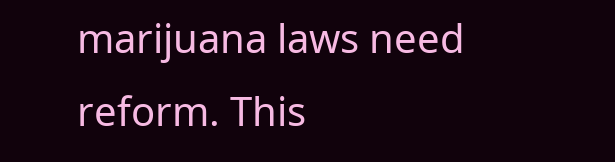marijuana laws need reform. This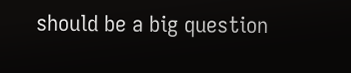should be a big question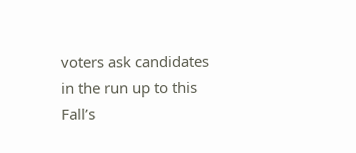voters ask candidates in the run up to this Fall’s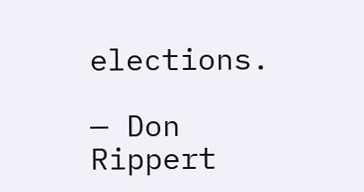elections.

— Don Rippert